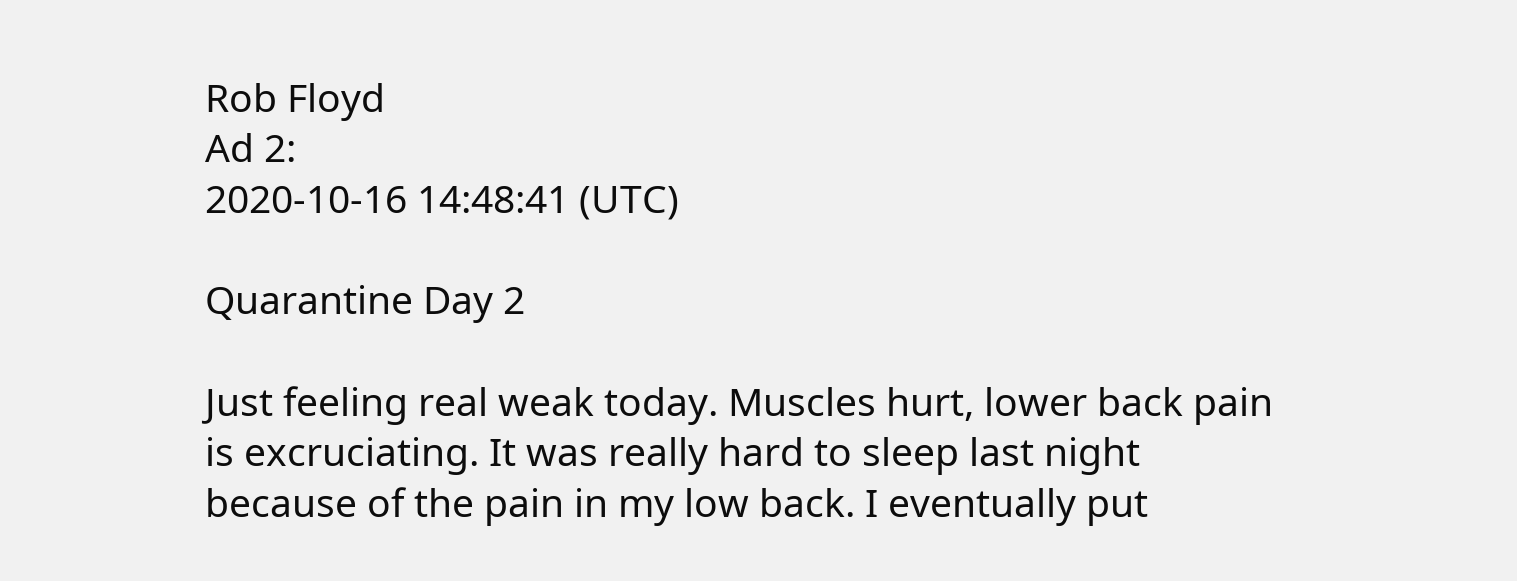Rob Floyd
Ad 2:
2020-10-16 14:48:41 (UTC)

Quarantine Day 2

Just feeling real weak today. Muscles hurt, lower back pain is excruciating. It was really hard to sleep last night because of the pain in my low back. I eventually put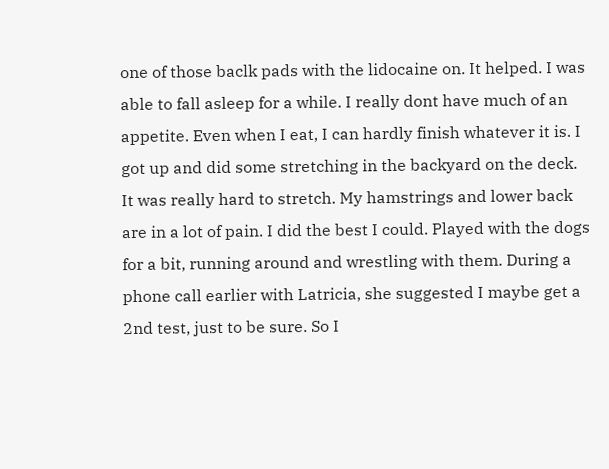one of those baclk pads with the lidocaine on. It helped. I was able to fall asleep for a while. I really dont have much of an appetite. Even when I eat, I can hardly finish whatever it is. I got up and did some stretching in the backyard on the deck. It was really hard to stretch. My hamstrings and lower back are in a lot of pain. I did the best I could. Played with the dogs for a bit, running around and wrestling with them. During a phone call earlier with Latricia, she suggested I maybe get a 2nd test, just to be sure. So I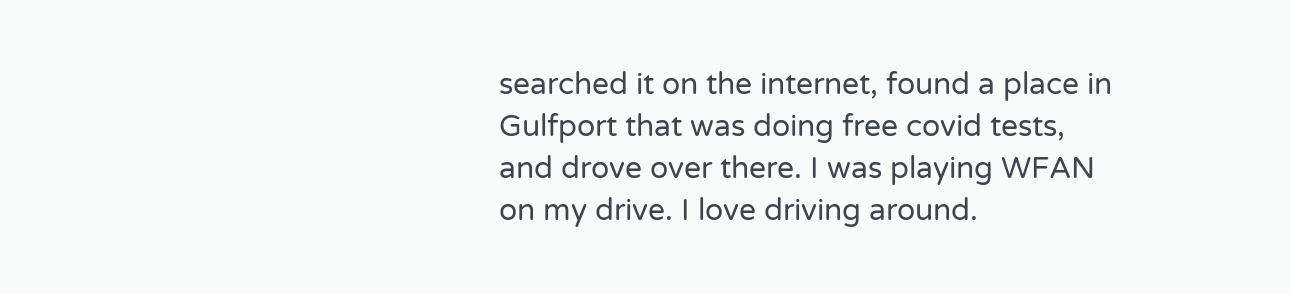searched it on the internet, found a place in Gulfport that was doing free covid tests, and drove over there. I was playing WFAN on my drive. I love driving around.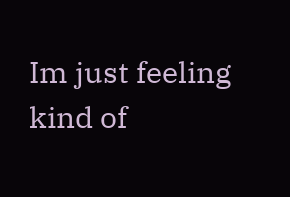Im just feeling kind of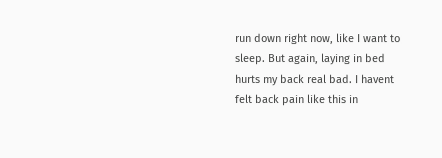run down right now, like I want to sleep. But again, laying in bed hurts my back real bad. I havent felt back pain like this in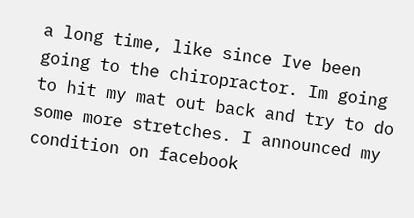a long time, like since Ive been going to the chiropractor. Im going to hit my mat out back and try to do some more stretches. I announced my condition on facebook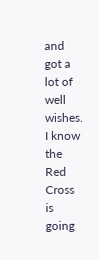and got a lot of well wishes. I know the Red Cross is going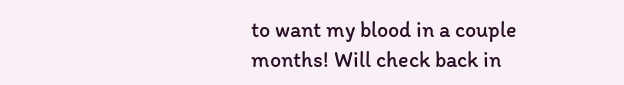to want my blood in a couple months! Will check back in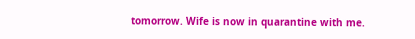tomorrow. Wife is now in quarantine with me.